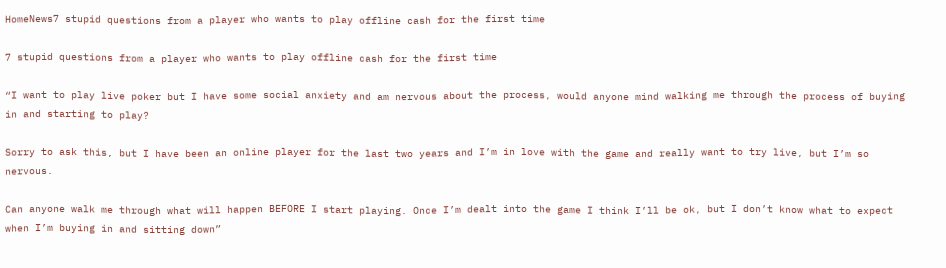HomeNews7 stupid questions from a player who wants to play offline cash for the first time

7 stupid questions from a player who wants to play offline cash for the first time

“I want to play live poker but I have some social anxiety and am nervous about the process, would anyone mind walking me through the process of buying in and starting to play?

Sorry to ask this, but I have been an online player for the last two years and I’m in love with the game and really want to try live, but I’m so nervous.

Can anyone walk me through what will happen BEFORE I start playing. Once I’m dealt into the game I think I’ll be ok, but I don’t know what to expect when I’m buying in and sitting down”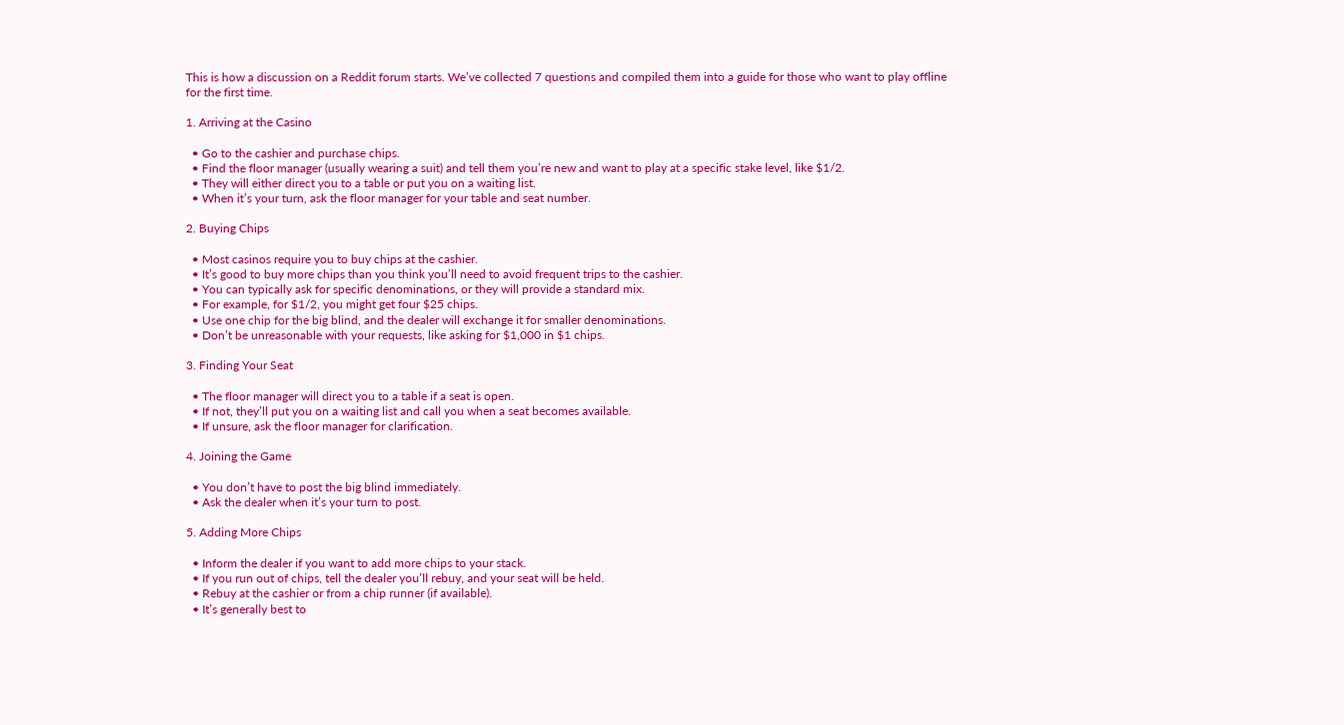This is how a discussion on a Reddit forum starts. We’ve collected 7 questions and compiled them into a guide for those who want to play offline for the first time.

1. Arriving at the Casino

  • Go to the cashier and purchase chips.
  • Find the floor manager (usually wearing a suit) and tell them you’re new and want to play at a specific stake level, like $1/2.
  • They will either direct you to a table or put you on a waiting list.
  • When it’s your turn, ask the floor manager for your table and seat number.

2. Buying Chips

  • Most casinos require you to buy chips at the cashier.
  • It’s good to buy more chips than you think you’ll need to avoid frequent trips to the cashier.
  • You can typically ask for specific denominations, or they will provide a standard mix.
  • For example, for $1/2, you might get four $25 chips.
  • Use one chip for the big blind, and the dealer will exchange it for smaller denominations.
  • Don’t be unreasonable with your requests, like asking for $1,000 in $1 chips.

3. Finding Your Seat

  • The floor manager will direct you to a table if a seat is open.
  • If not, they’ll put you on a waiting list and call you when a seat becomes available.
  • If unsure, ask the floor manager for clarification.

4. Joining the Game

  • You don’t have to post the big blind immediately.
  • Ask the dealer when it’s your turn to post.

5. Adding More Chips

  • Inform the dealer if you want to add more chips to your stack.
  • If you run out of chips, tell the dealer you’ll rebuy, and your seat will be held.
  • Rebuy at the cashier or from a chip runner (if available).
  • It’s generally best to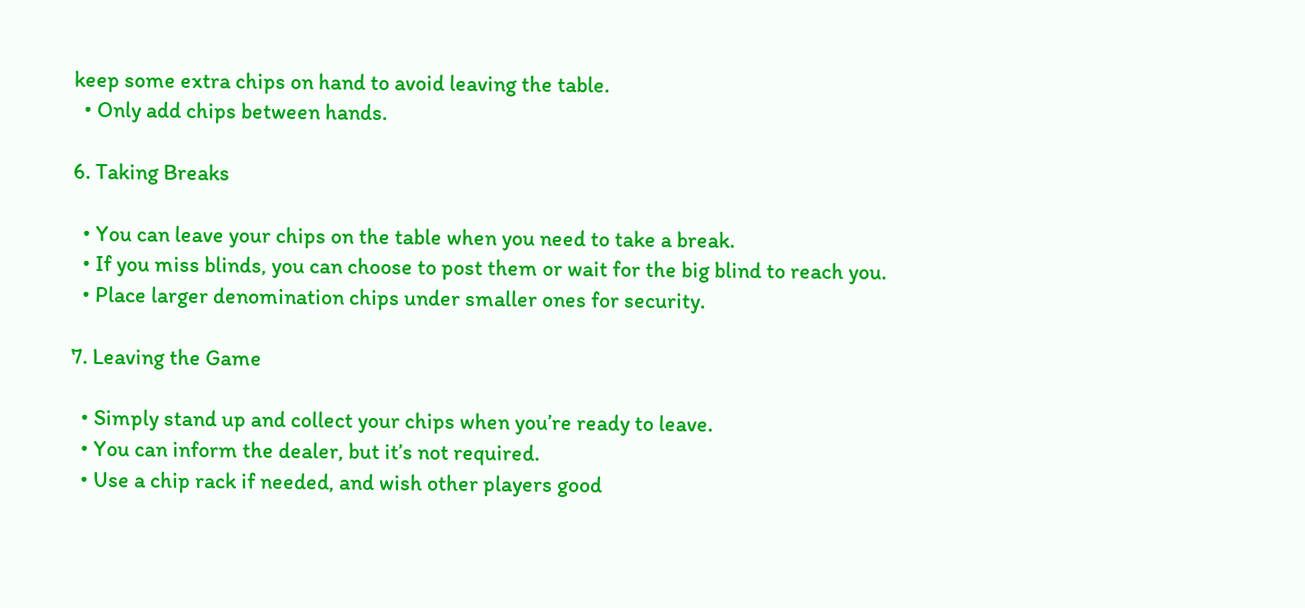keep some extra chips on hand to avoid leaving the table.
  • Only add chips between hands.

6. Taking Breaks

  • You can leave your chips on the table when you need to take a break.
  • If you miss blinds, you can choose to post them or wait for the big blind to reach you.
  • Place larger denomination chips under smaller ones for security.

7. Leaving the Game

  • Simply stand up and collect your chips when you’re ready to leave.
  • You can inform the dealer, but it’s not required.
  • Use a chip rack if needed, and wish other players good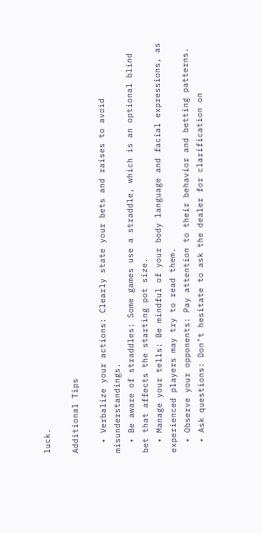luck.

Additional Tips

  • Verbalize your actions: Clearly state your bets and raises to avoid misunderstandings.
  • Be aware of straddles: Some games use a straddle, which is an optional blind bet that affects the starting pot size.
  • Manage your tells: Be mindful of your body language and facial expressions, as experienced players may try to read them.
  • Observe your opponents: Pay attention to their behavior and betting patterns.
  • Ask questions: Don’t hesitate to ask the dealer for clarification on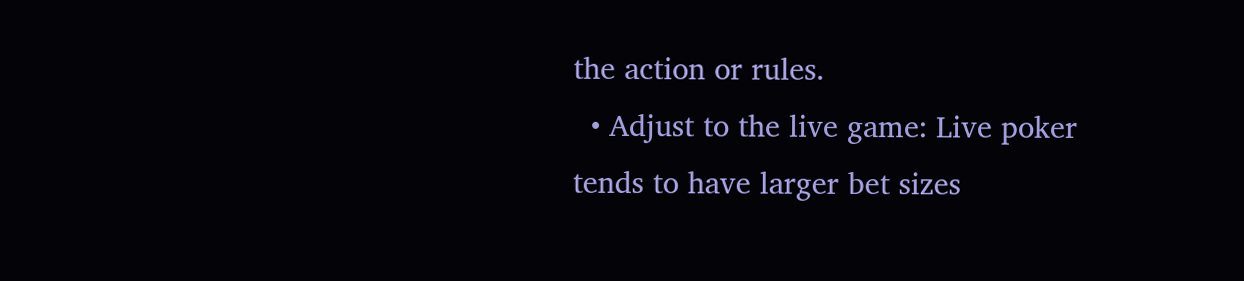the action or rules.
  • Adjust to the live game: Live poker tends to have larger bet sizes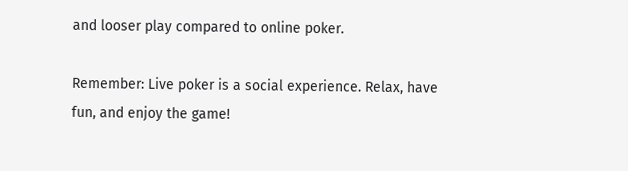and looser play compared to online poker.

Remember: Live poker is a social experience. Relax, have fun, and enjoy the game!